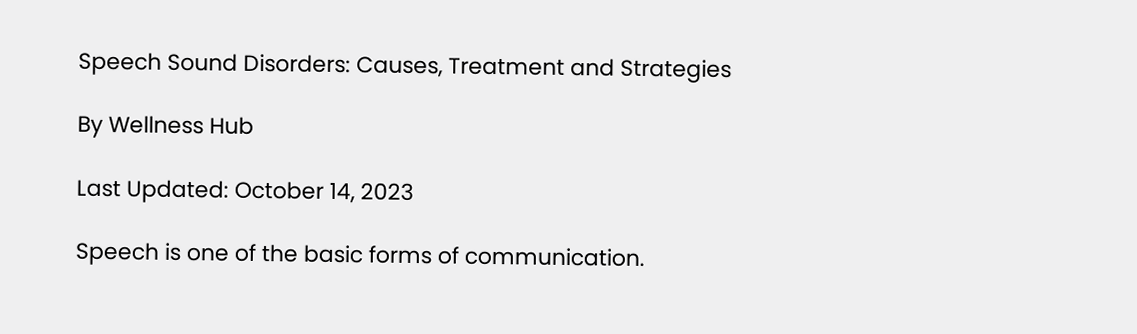Speech Sound Disorders: Causes, Treatment and Strategies

By Wellness Hub

Last Updated: October 14, 2023

Speech is one of the basic forms of communication.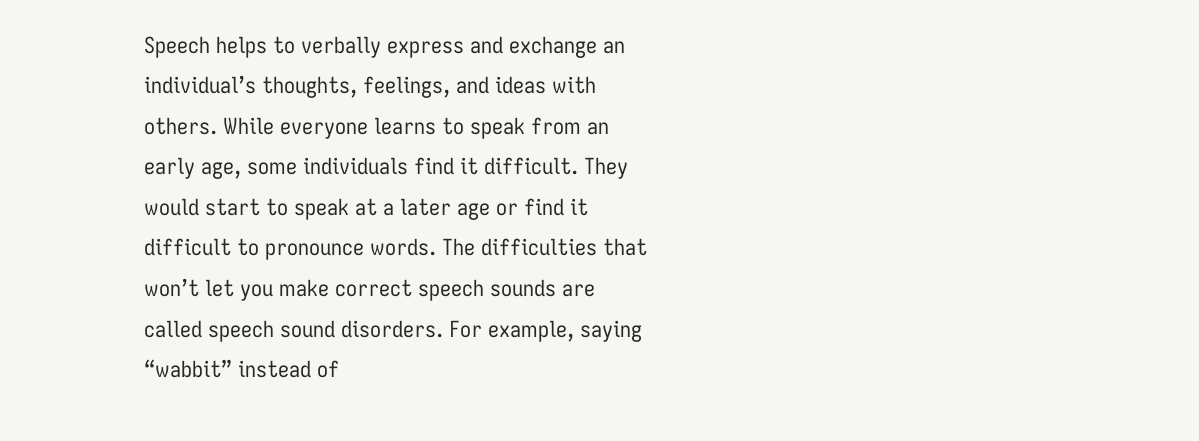Speech helps to verbally express and exchange an individual’s thoughts, feelings, and ideas with others. While everyone learns to speak from an early age, some individuals find it difficult. They would start to speak at a later age or find it difficult to pronounce words. The difficulties that won’t let you make correct speech sounds are called speech sound disorders. For example, saying “wabbit” instead of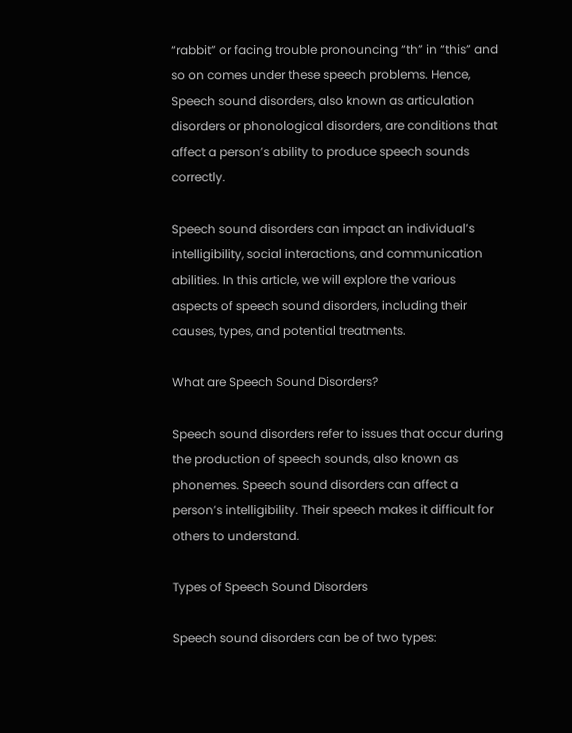“rabbit” or facing trouble pronouncing “th” in “this” and so on comes under these speech problems. Hence, Speech sound disorders, also known as articulation disorders or phonological disorders, are conditions that affect a person’s ability to produce speech sounds correctly.

Speech sound disorders can impact an individual’s intelligibility, social interactions, and communication abilities. In this article, we will explore the various aspects of speech sound disorders, including their causes, types, and potential treatments.

What are Speech Sound Disorders?

Speech sound disorders refer to issues that occur during the production of speech sounds, also known as phonemes. Speech sound disorders can affect a person’s intelligibility. Their speech makes it difficult for others to understand.

Types of Speech Sound Disorders

Speech sound disorders can be of two types: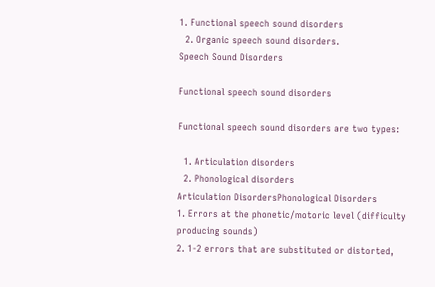1. Functional speech sound disorders
  2. Organic speech sound disorders.
Speech Sound Disorders

Functional speech sound disorders

Functional speech sound disorders are two types:

  1. Articulation disorders
  2. Phonological disorders
Articulation DisordersPhonological Disorders
1. Errors at the phonetic/motoric level (difficulty producing sounds)
2. 1-2 errors that are substituted or distorted,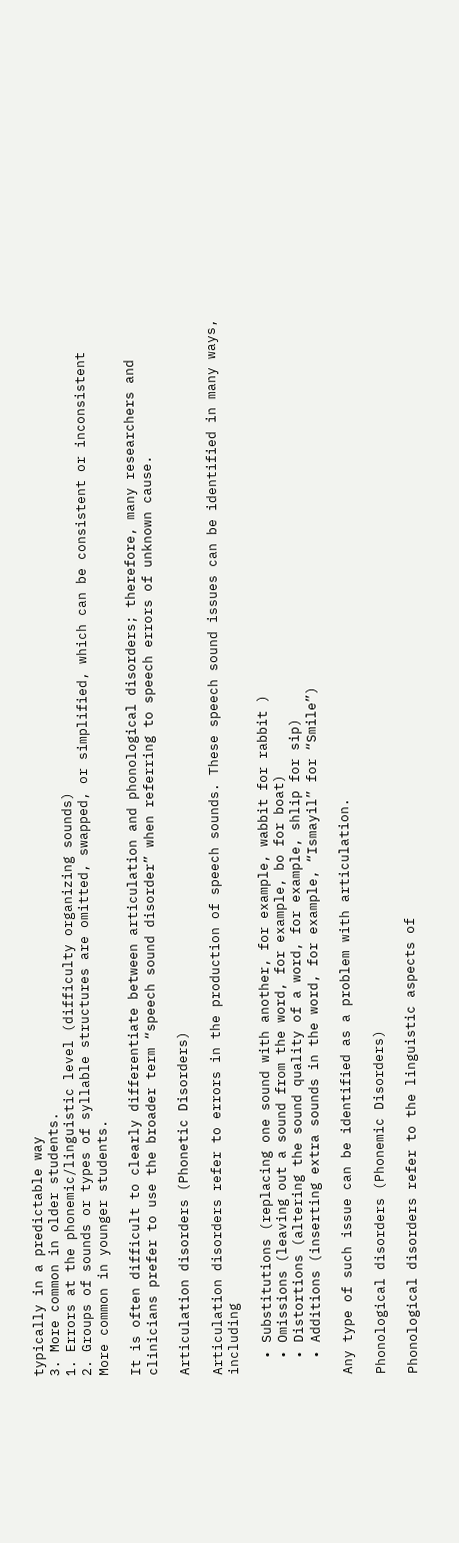typically in a predictable way
3. More common in older students.
1. Errors at the phonemic/linguistic level (difficulty organizing sounds)
2. Groups of sounds or types of syllable structures are omitted, swapped, or simplified, which can be consistent or inconsistent
More common in younger students.

It is often difficult to clearly differentiate between articulation and phonological disorders; therefore, many researchers and clinicians prefer to use the broader term “speech sound disorder” when referring to speech errors of unknown cause.

Articulation disorders (Phonetic Disorders)

Articulation disorders refer to errors in the production of speech sounds. These speech sound issues can be identified in many ways, including

  • Substitutions (replacing one sound with another, for example, wabbit for rabbit )
  • Omissions (leaving out a sound from the word, for example, bo for boat)
  • Distortions (altering the sound quality of a word, for example, shlip for sip)
  • Additions (inserting extra sounds in the word, for example, “Ismayil” for “Smile”)

Any type of such issue can be identified as a problem with articulation.

Phonological disorders (Phonemic Disorders)

Phonological disorders refer to the linguistic aspects of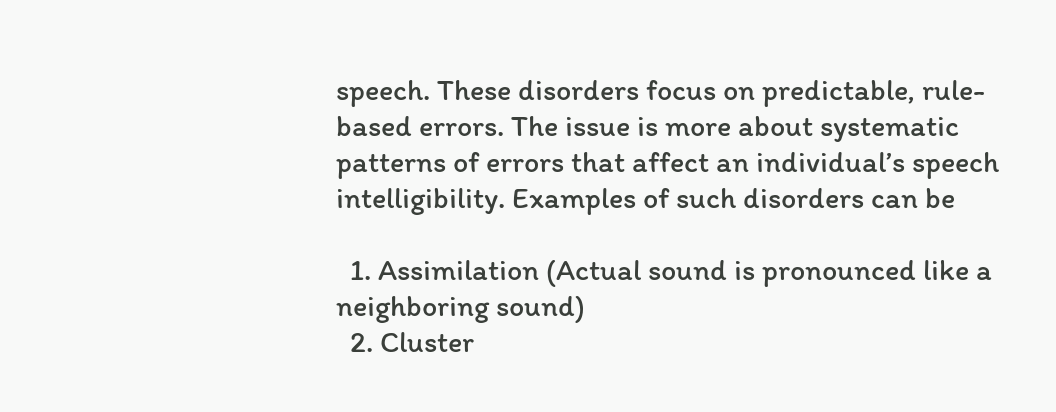speech. These disorders focus on predictable, rule-based errors. The issue is more about systematic patterns of errors that affect an individual’s speech intelligibility. Examples of such disorders can be

  1. Assimilation (Actual sound is pronounced like a neighboring sound)
  2. Cluster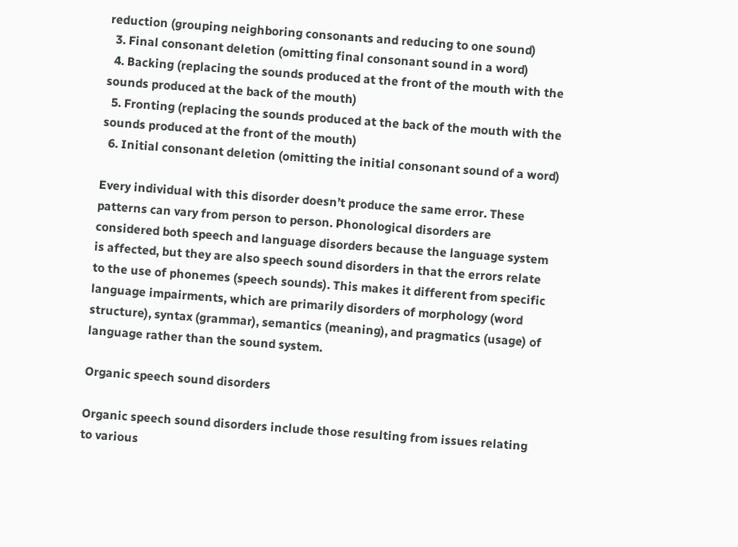reduction (grouping neighboring consonants and reducing to one sound)
  3. Final consonant deletion (omitting final consonant sound in a word)
  4. Backing (replacing the sounds produced at the front of the mouth with the sounds produced at the back of the mouth)
  5. Fronting (replacing the sounds produced at the back of the mouth with the sounds produced at the front of the mouth)
  6. Initial consonant deletion (omitting the initial consonant sound of a word)

Every individual with this disorder doesn’t produce the same error. These patterns can vary from person to person. Phonological disorders are considered both speech and language disorders because the language system is affected, but they are also speech sound disorders in that the errors relate to the use of phonemes (speech sounds). This makes it different from specific language impairments, which are primarily disorders of morphology (word structure), syntax (grammar), semantics (meaning), and pragmatics (usage) of language rather than the sound system.

Organic speech sound disorders

Organic speech sound disorders include those resulting from issues relating to various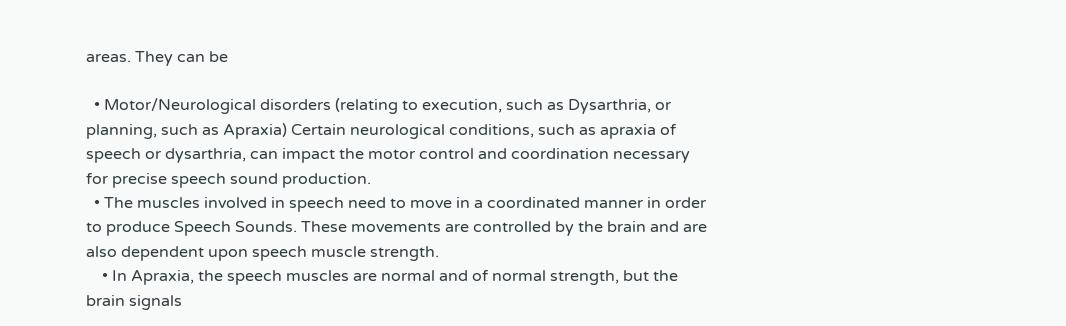areas. They can be

  • Motor/Neurological disorders (relating to execution, such as Dysarthria, or planning, such as Apraxia) Certain neurological conditions, such as apraxia of speech or dysarthria, can impact the motor control and coordination necessary for precise speech sound production.
  • The muscles involved in speech need to move in a coordinated manner in order to produce Speech Sounds. These movements are controlled by the brain and are also dependent upon speech muscle strength.
    • In Apraxia, the speech muscles are normal and of normal strength, but the brain signals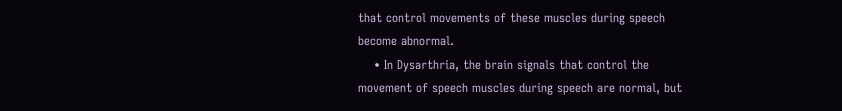that control movements of these muscles during speech become abnormal.
    • In Dysarthria, the brain signals that control the movement of speech muscles during speech are normal, but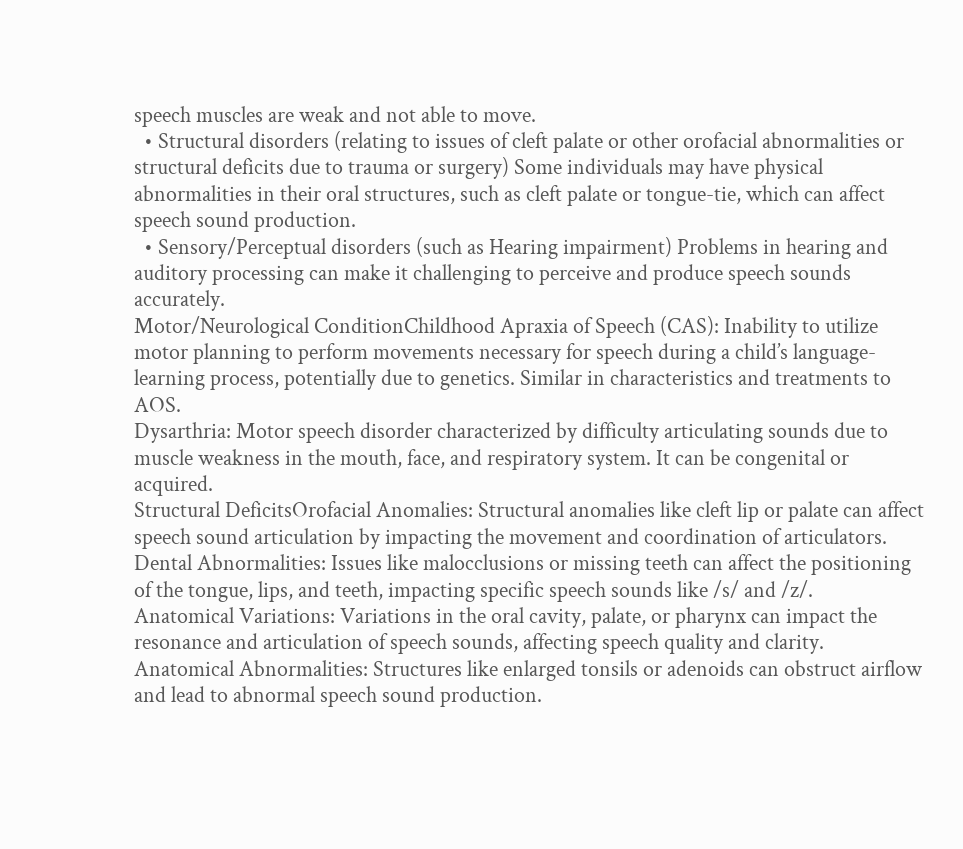speech muscles are weak and not able to move.
  • Structural disorders (relating to issues of cleft palate or other orofacial abnormalities or structural deficits due to trauma or surgery) Some individuals may have physical abnormalities in their oral structures, such as cleft palate or tongue-tie, which can affect speech sound production.
  • Sensory/Perceptual disorders (such as Hearing impairment) Problems in hearing and auditory processing can make it challenging to perceive and produce speech sounds accurately.
Motor/Neurological ConditionChildhood Apraxia of Speech (CAS): Inability to utilize motor planning to perform movements necessary for speech during a child’s language-learning process, potentially due to genetics. Similar in characteristics and treatments to AOS.
Dysarthria: Motor speech disorder characterized by difficulty articulating sounds due to muscle weakness in the mouth, face, and respiratory system. It can be congenital or acquired.
Structural DeficitsOrofacial Anomalies: Structural anomalies like cleft lip or palate can affect speech sound articulation by impacting the movement and coordination of articulators.
Dental Abnormalities: Issues like malocclusions or missing teeth can affect the positioning of the tongue, lips, and teeth, impacting specific speech sounds like /s/ and /z/.
Anatomical Variations: Variations in the oral cavity, palate, or pharynx can impact the resonance and articulation of speech sounds, affecting speech quality and clarity.
Anatomical Abnormalities: Structures like enlarged tonsils or adenoids can obstruct airflow and lead to abnormal speech sound production.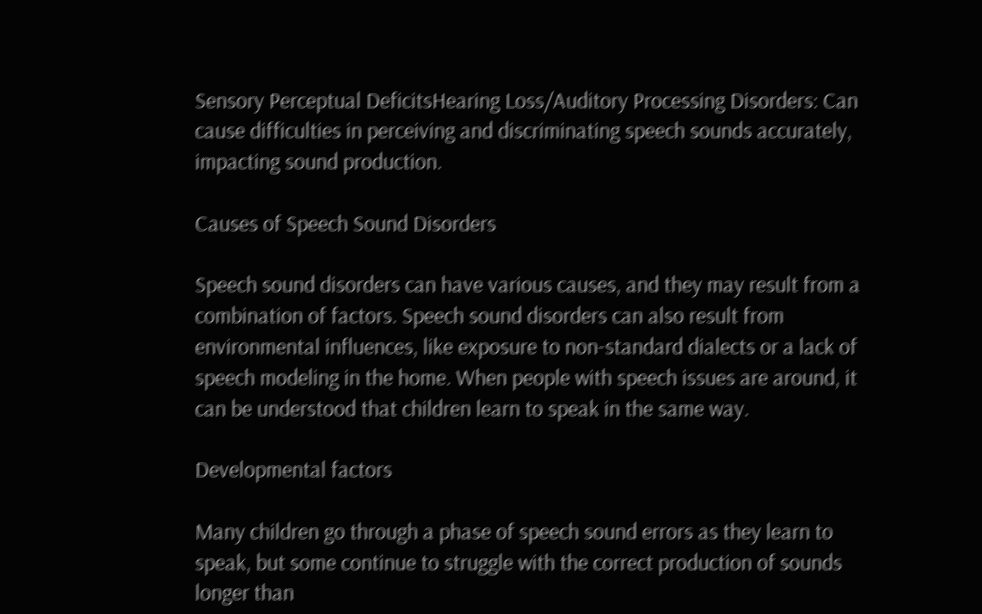Sensory Perceptual DeficitsHearing Loss/Auditory Processing Disorders: Can cause difficulties in perceiving and discriminating speech sounds accurately, impacting sound production.

Causes of Speech Sound Disorders

Speech sound disorders can have various causes, and they may result from a combination of factors. Speech sound disorders can also result from environmental influences, like exposure to non-standard dialects or a lack of speech modeling in the home. When people with speech issues are around, it can be understood that children learn to speak in the same way.

Developmental factors

Many children go through a phase of speech sound errors as they learn to speak, but some continue to struggle with the correct production of sounds longer than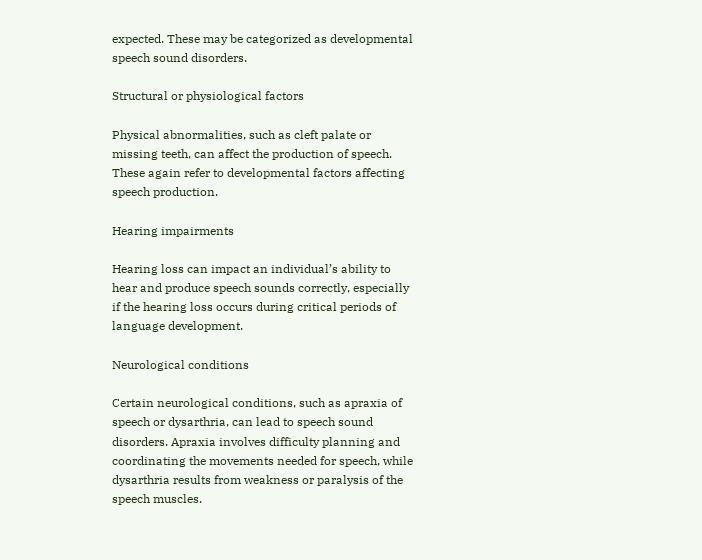expected. These may be categorized as developmental speech sound disorders.

Structural or physiological factors

Physical abnormalities, such as cleft palate or missing teeth, can affect the production of speech. These again refer to developmental factors affecting speech production.

Hearing impairments

Hearing loss can impact an individual’s ability to hear and produce speech sounds correctly, especially if the hearing loss occurs during critical periods of language development.

Neurological conditions

Certain neurological conditions, such as apraxia of speech or dysarthria, can lead to speech sound disorders. Apraxia involves difficulty planning and coordinating the movements needed for speech, while dysarthria results from weakness or paralysis of the speech muscles.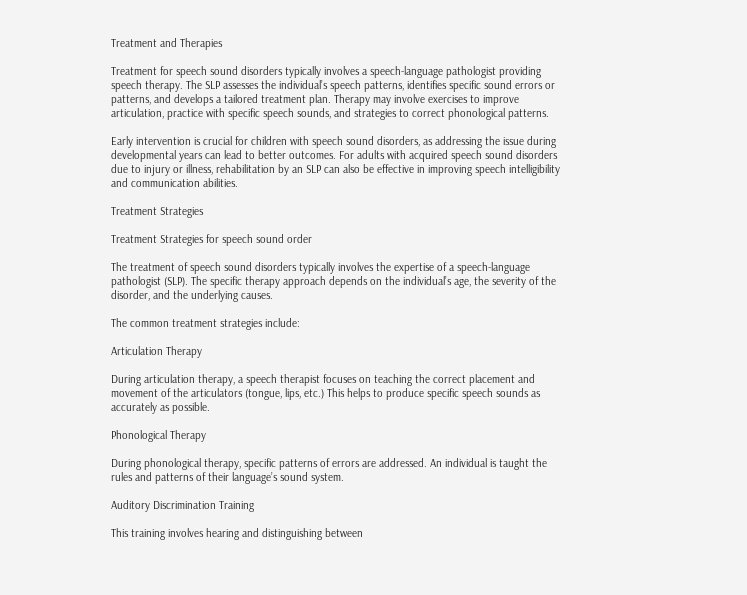Treatment and Therapies

Treatment for speech sound disorders typically involves a speech-language pathologist providing speech therapy. The SLP assesses the individual’s speech patterns, identifies specific sound errors or patterns, and develops a tailored treatment plan. Therapy may involve exercises to improve articulation, practice with specific speech sounds, and strategies to correct phonological patterns.

Early intervention is crucial for children with speech sound disorders, as addressing the issue during developmental years can lead to better outcomes. For adults with acquired speech sound disorders due to injury or illness, rehabilitation by an SLP can also be effective in improving speech intelligibility and communication abilities.

Treatment Strategies

Treatment Strategies for speech sound order

The treatment of speech sound disorders typically involves the expertise of a speech-language pathologist (SLP). The specific therapy approach depends on the individual’s age, the severity of the disorder, and the underlying causes.

The common treatment strategies include:

Articulation Therapy

During articulation therapy, a speech therapist focuses on teaching the correct placement and movement of the articulators (tongue, lips, etc.) This helps to produce specific speech sounds as accurately as possible.

Phonological Therapy

During phonological therapy, specific patterns of errors are addressed. An individual is taught the rules and patterns of their language’s sound system.

Auditory Discrimination Training

This training involves hearing and distinguishing between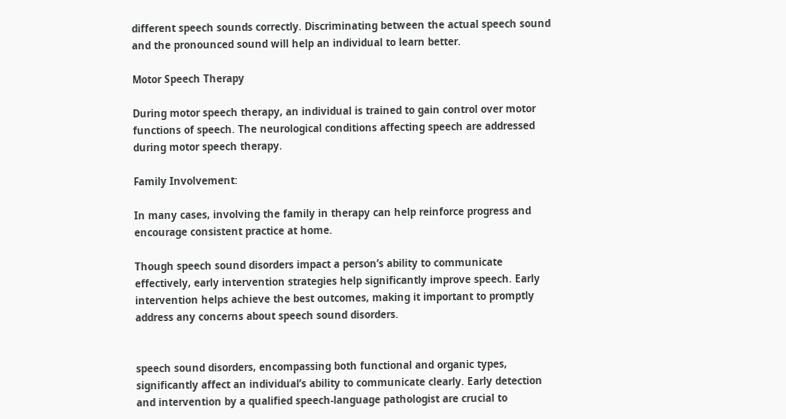different speech sounds correctly. Discriminating between the actual speech sound and the pronounced sound will help an individual to learn better.

Motor Speech Therapy

During motor speech therapy, an individual is trained to gain control over motor functions of speech. The neurological conditions affecting speech are addressed during motor speech therapy.

Family Involvement:

In many cases, involving the family in therapy can help reinforce progress and encourage consistent practice at home.

Though speech sound disorders impact a person’s ability to communicate effectively, early intervention strategies help significantly improve speech. Early intervention helps achieve the best outcomes, making it important to promptly address any concerns about speech sound disorders.


speech sound disorders, encompassing both functional and organic types, significantly affect an individual’s ability to communicate clearly. Early detection and intervention by a qualified speech-language pathologist are crucial to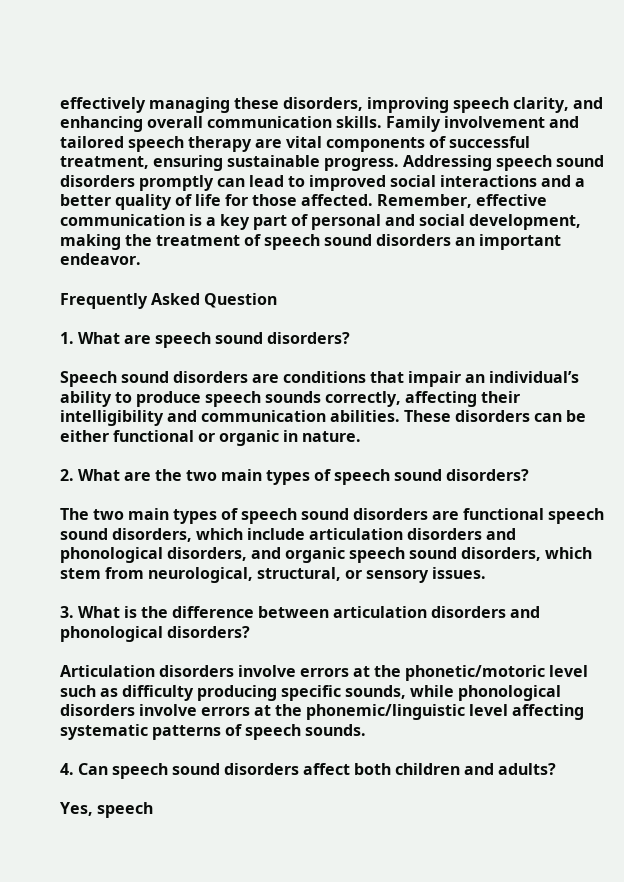effectively managing these disorders, improving speech clarity, and enhancing overall communication skills. Family involvement and tailored speech therapy are vital components of successful treatment, ensuring sustainable progress. Addressing speech sound disorders promptly can lead to improved social interactions and a better quality of life for those affected. Remember, effective communication is a key part of personal and social development, making the treatment of speech sound disorders an important endeavor.

Frequently Asked Question

1. What are speech sound disorders?

Speech sound disorders are conditions that impair an individual’s ability to produce speech sounds correctly, affecting their intelligibility and communication abilities. These disorders can be either functional or organic in nature.

2. What are the two main types of speech sound disorders?

The two main types of speech sound disorders are functional speech sound disorders, which include articulation disorders and phonological disorders, and organic speech sound disorders, which stem from neurological, structural, or sensory issues.

3. What is the difference between articulation disorders and phonological disorders?

Articulation disorders involve errors at the phonetic/motoric level such as difficulty producing specific sounds, while phonological disorders involve errors at the phonemic/linguistic level affecting systematic patterns of speech sounds.

4. Can speech sound disorders affect both children and adults?

Yes, speech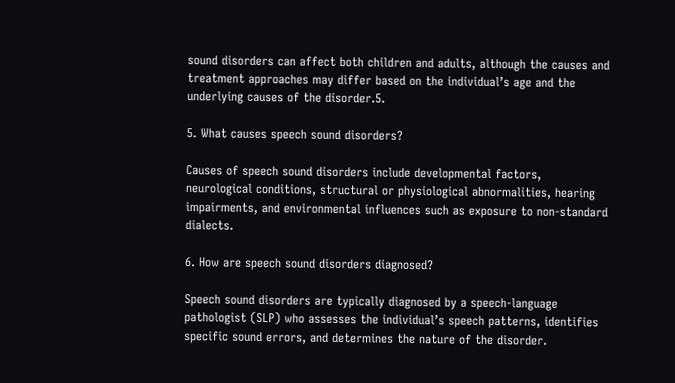sound disorders can affect both children and adults, although the causes and treatment approaches may differ based on the individual’s age and the underlying causes of the disorder.5.

5. What causes speech sound disorders?

Causes of speech sound disorders include developmental factors, neurological conditions, structural or physiological abnormalities, hearing impairments, and environmental influences such as exposure to non-standard dialects.

6. How are speech sound disorders diagnosed?

Speech sound disorders are typically diagnosed by a speech-language pathologist (SLP) who assesses the individual’s speech patterns, identifies specific sound errors, and determines the nature of the disorder.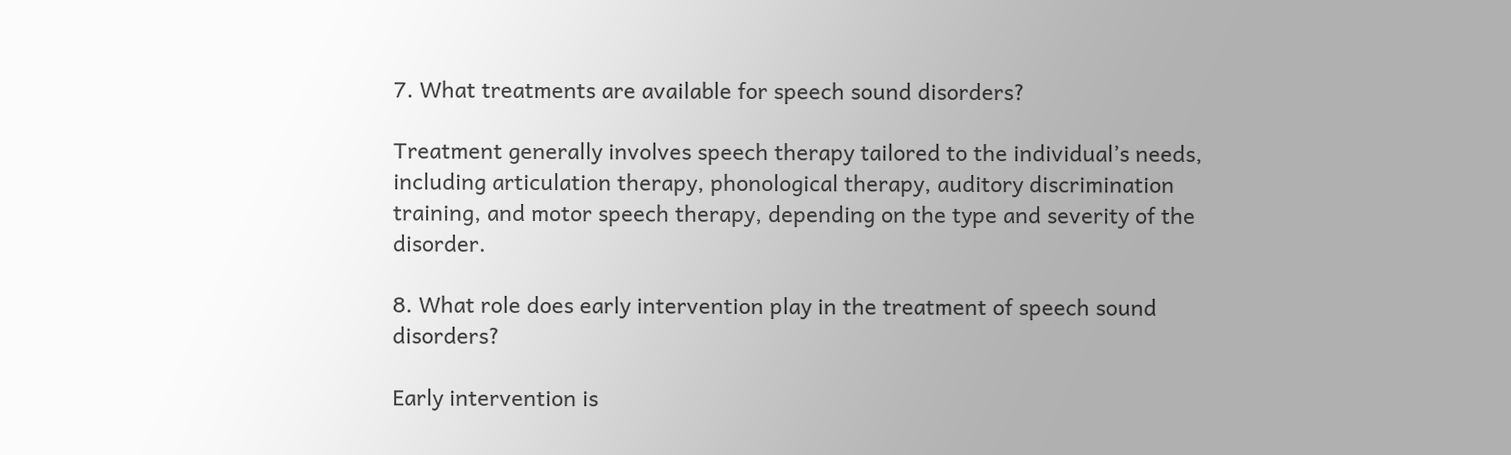7. What treatments are available for speech sound disorders?

Treatment generally involves speech therapy tailored to the individual’s needs, including articulation therapy, phonological therapy, auditory discrimination training, and motor speech therapy, depending on the type and severity of the disorder.

8. What role does early intervention play in the treatment of speech sound disorders?

Early intervention is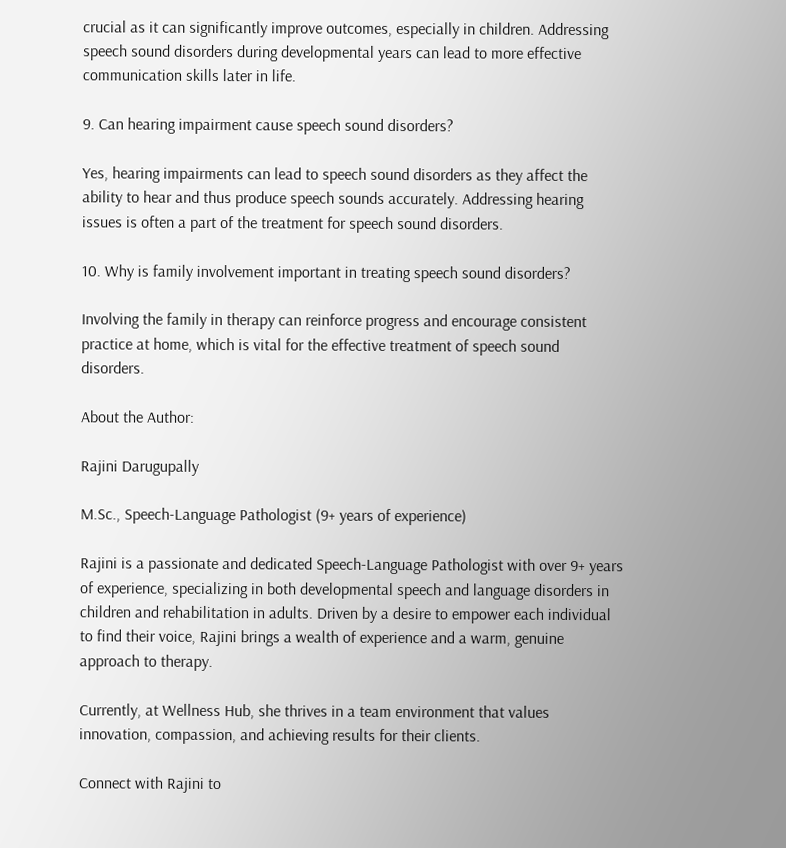crucial as it can significantly improve outcomes, especially in children. Addressing speech sound disorders during developmental years can lead to more effective communication skills later in life.

9. Can hearing impairment cause speech sound disorders?

Yes, hearing impairments can lead to speech sound disorders as they affect the ability to hear and thus produce speech sounds accurately. Addressing hearing issues is often a part of the treatment for speech sound disorders.

10. Why is family involvement important in treating speech sound disorders?

Involving the family in therapy can reinforce progress and encourage consistent practice at home, which is vital for the effective treatment of speech sound disorders.

About the Author:

Rajini Darugupally

M.Sc., Speech-Language Pathologist (9+ years of experience)

Rajini is a passionate and dedicated Speech-Language Pathologist with over 9+ years of experience, specializing in both developmental speech and language disorders in children and rehabilitation in adults. Driven by a desire to empower each individual to find their voice, Rajini brings a wealth of experience and a warm, genuine approach to therapy.

Currently, at Wellness Hub, she thrives in a team environment that values innovation, compassion, and achieving results for their clients.

Connect with Rajini to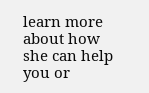learn more about how she can help you or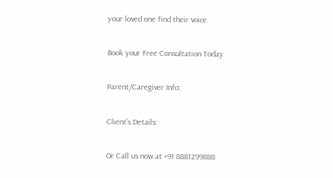your loved one find their voice.

Book your Free Consultation Today

Parent/Caregiver Info:

Client’s Details:

Or Call us now at +91 8881299888